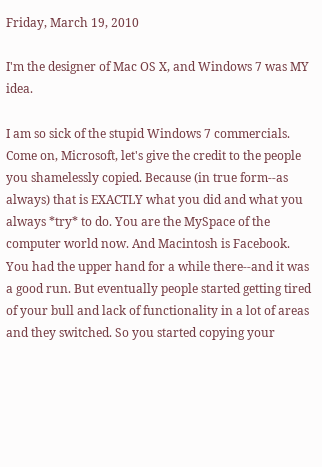Friday, March 19, 2010

I'm the designer of Mac OS X, and Windows 7 was MY idea.

I am so sick of the stupid Windows 7 commercials. Come on, Microsoft, let's give the credit to the people you shamelessly copied. Because (in true form--as always) that is EXACTLY what you did and what you always *try* to do. You are the MySpace of the computer world now. And Macintosh is Facebook. You had the upper hand for a while there--and it was a good run. But eventually people started getting tired of your bull and lack of functionality in a lot of areas and they switched. So you started copying your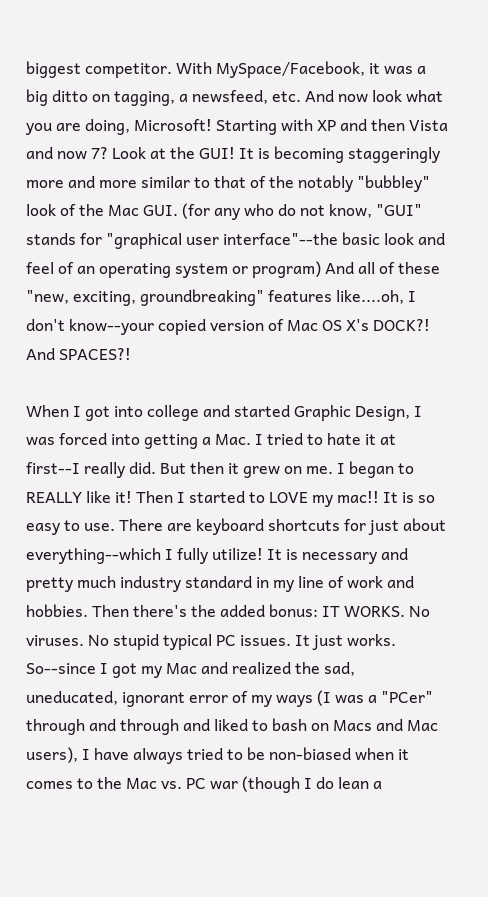biggest competitor. With MySpace/Facebook, it was a big ditto on tagging, a newsfeed, etc. And now look what you are doing, Microsoft! Starting with XP and then Vista and now 7? Look at the GUI! It is becoming staggeringly more and more similar to that of the notably "bubbley" look of the Mac GUI. (for any who do not know, "GUI" stands for "graphical user interface"--the basic look and feel of an operating system or program) And all of these "new, exciting, groundbreaking" features like....oh, I don't know--your copied version of Mac OS X's DOCK?! And SPACES?!

When I got into college and started Graphic Design, I was forced into getting a Mac. I tried to hate it at first--I really did. But then it grew on me. I began to REALLY like it! Then I started to LOVE my mac!! It is so easy to use. There are keyboard shortcuts for just about everything--which I fully utilize! It is necessary and pretty much industry standard in my line of work and hobbies. Then there's the added bonus: IT WORKS. No viruses. No stupid typical PC issues. It just works. So--since I got my Mac and realized the sad, uneducated, ignorant error of my ways (I was a "PCer" through and through and liked to bash on Macs and Mac users), I have always tried to be non-biased when it comes to the Mac vs. PC war (though I do lean a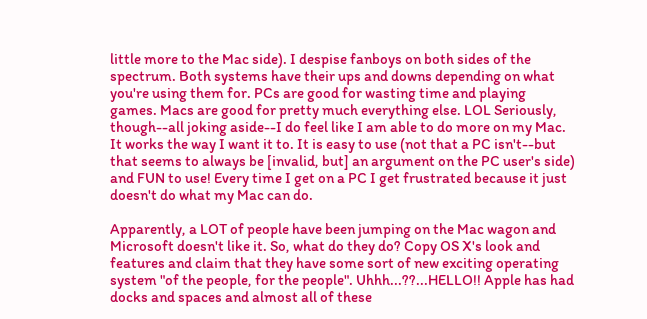little more to the Mac side). I despise fanboys on both sides of the spectrum. Both systems have their ups and downs depending on what you're using them for. PCs are good for wasting time and playing games. Macs are good for pretty much everything else. LOL Seriously, though--all joking aside--I do feel like I am able to do more on my Mac. It works the way I want it to. It is easy to use (not that a PC isn't--but that seems to always be [invalid, but] an argument on the PC user's side) and FUN to use! Every time I get on a PC I get frustrated because it just doesn't do what my Mac can do.

Apparently, a LOT of people have been jumping on the Mac wagon and Microsoft doesn't like it. So, what do they do? Copy OS X's look and features and claim that they have some sort of new exciting operating system "of the people, for the people". Uhhh...??...HELLO!! Apple has had docks and spaces and almost all of these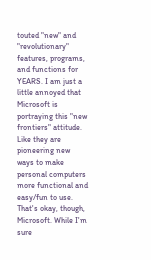touted "new" and "revolutionary" features, programs, and functions for YEARS. I am just a little annoyed that Microsoft is portraying this "new frontiers" attitude. Like they are pioneering new ways to make personal computers more functional and easy/fun to use. That's okay, though, Microsoft. While I'm sure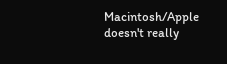Macintosh/Apple doesn't really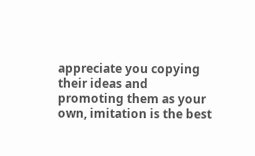appreciate you copying their ideas and promoting them as your own, imitation is the best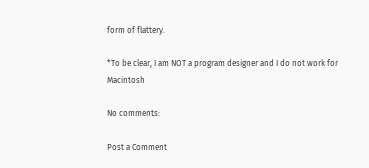form of flattery.

*To be clear, I am NOT a program designer and I do not work for Macintosh

No comments:

Post a Comment